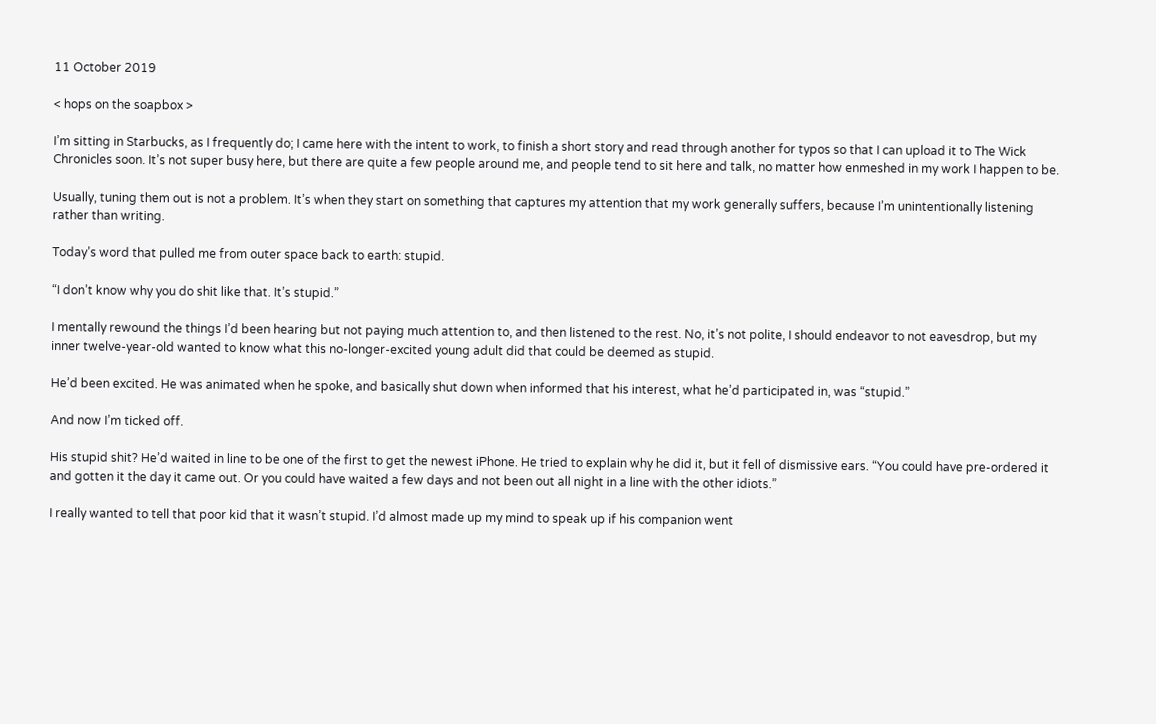11 October 2019

< hops on the soapbox >

I’m sitting in Starbucks, as I frequently do; I came here with the intent to work, to finish a short story and read through another for typos so that I can upload it to The Wick Chronicles soon. It’s not super busy here, but there are quite a few people around me, and people tend to sit here and talk, no matter how enmeshed in my work I happen to be.

Usually, tuning them out is not a problem. It’s when they start on something that captures my attention that my work generally suffers, because I’m unintentionally listening rather than writing.

Today’s word that pulled me from outer space back to earth: stupid.

“I don’t know why you do shit like that. It’s stupid.”

I mentally rewound the things I’d been hearing but not paying much attention to, and then listened to the rest. No, it’s not polite, I should endeavor to not eavesdrop, but my inner twelve-year-old wanted to know what this no-longer-excited young adult did that could be deemed as stupid.

He’d been excited. He was animated when he spoke, and basically shut down when informed that his interest, what he’d participated in, was “stupid.”

And now I’m ticked off.

His stupid shit? He’d waited in line to be one of the first to get the newest iPhone. He tried to explain why he did it, but it fell of dismissive ears. “You could have pre-ordered it and gotten it the day it came out. Or you could have waited a few days and not been out all night in a line with the other idiots.”

I really wanted to tell that poor kid that it wasn’t stupid. I’d almost made up my mind to speak up if his companion went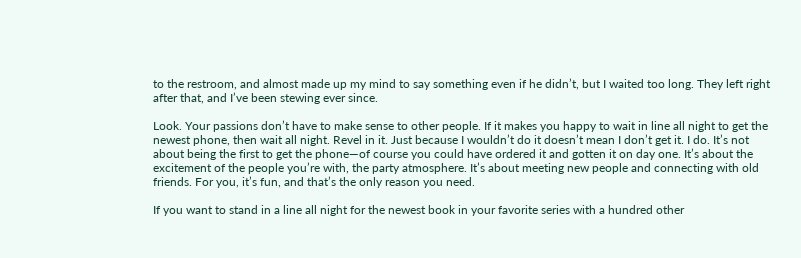to the restroom, and almost made up my mind to say something even if he didn’t, but I waited too long. They left right after that, and I’ve been stewing ever since.

Look. Your passions don’t have to make sense to other people. If it makes you happy to wait in line all night to get the newest phone, then wait all night. Revel in it. Just because I wouldn’t do it doesn’t mean I don’t get it. I do. It’s not about being the first to get the phone—of course you could have ordered it and gotten it on day one. It’s about the excitement of the people you’re with, the party atmosphere. It’s about meeting new people and connecting with old friends. For you, it’s fun, and that’s the only reason you need.

If you want to stand in a line all night for the newest book in your favorite series with a hundred other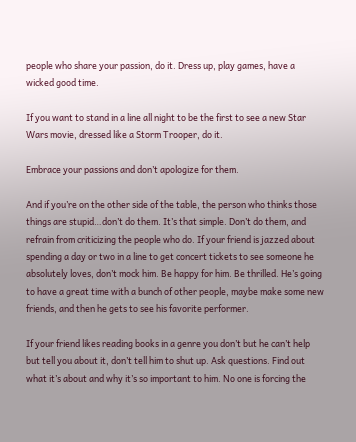people who share your passion, do it. Dress up, play games, have a wicked good time.

If you want to stand in a line all night to be the first to see a new Star Wars movie, dressed like a Storm Trooper, do it.

Embrace your passions and don’t apologize for them.

And if you’re on the other side of the table, the person who thinks those things are stupid…don’t do them. It’s that simple. Don’t do them, and refrain from criticizing the people who do. If your friend is jazzed about spending a day or two in a line to get concert tickets to see someone he absolutely loves, don’t mock him. Be happy for him. Be thrilled. He’s going to have a great time with a bunch of other people, maybe make some new friends, and then he gets to see his favorite performer.

If your friend likes reading books in a genre you don’t but he can’t help but tell you about it, don’t tell him to shut up. Ask questions. Find out what it’s about and why it’s so important to him. No one is forcing the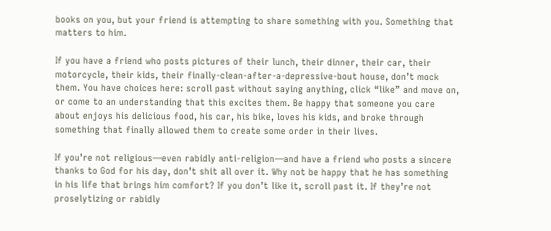books on you, but your friend is attempting to share something with you. Something that matters to him.

If you have a friend who posts pictures of their lunch, their dinner, their car, their motorcycle, their kids, their finally-clean-after-a-depressive-bout house, don’t mock them. You have choices here: scroll past without saying anything, click “like” and move on, or come to an understanding that this excites them. Be happy that someone you care about enjoys his delicious food, his car, his bike, loves his kids, and broke through something that finally allowed them to create some order in their lives.

If you’re not religious—even rabidly anti-religion—and have a friend who posts a sincere thanks to God for his day, don’t shit all over it. Why not be happy that he has something in his life that brings him comfort? If you don’t like it, scroll past it. If they’re not proselytizing or rabidly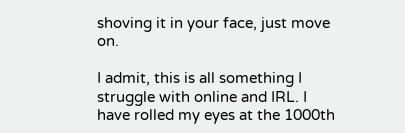shoving it in your face, just move on.

I admit, this is all something I struggle with online and IRL. I have rolled my eyes at the 1000th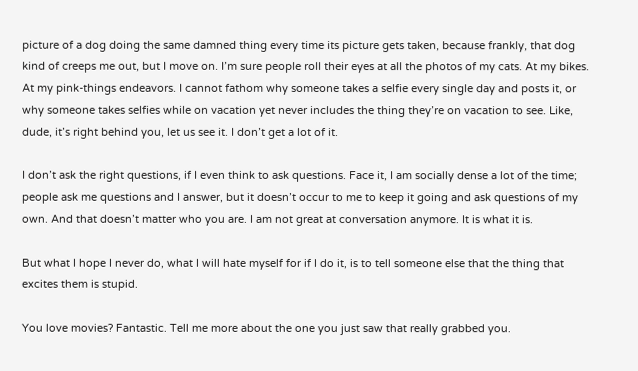picture of a dog doing the same damned thing every time its picture gets taken, because frankly, that dog kind of creeps me out, but I move on. I’m sure people roll their eyes at all the photos of my cats. At my bikes. At my pink-things endeavors. I cannot fathom why someone takes a selfie every single day and posts it, or why someone takes selfies while on vacation yet never includes the thing they’re on vacation to see. Like, dude, it’s right behind you, let us see it. I don’t get a lot of it.

I don’t ask the right questions, if I even think to ask questions. Face it, I am socially dense a lot of the time; people ask me questions and I answer, but it doesn’t occur to me to keep it going and ask questions of my own. And that doesn’t matter who you are. I am not great at conversation anymore. It is what it is.

But what I hope I never do, what I will hate myself for if I do it, is to tell someone else that the thing that excites them is stupid.

You love movies? Fantastic. Tell me more about the one you just saw that really grabbed you.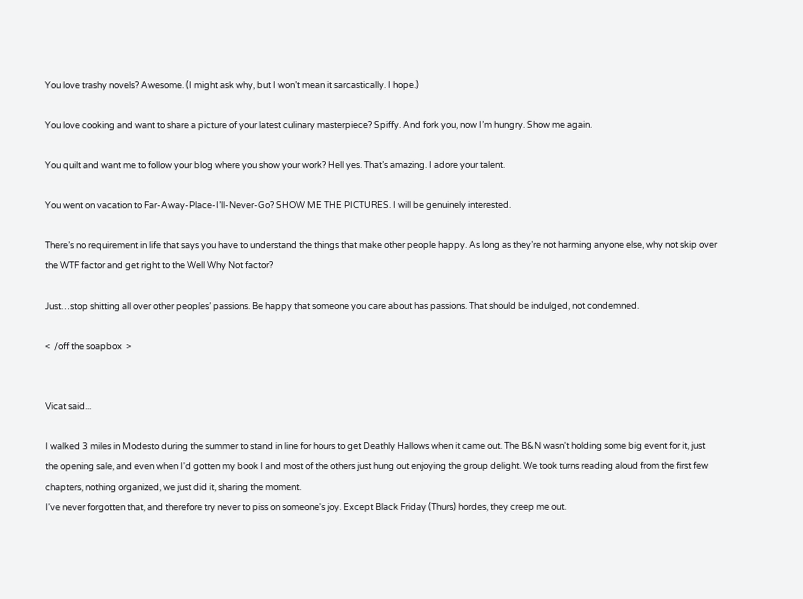You love trashy novels? Awesome. (I might ask why, but I won’t mean it sarcastically. I hope.)

You love cooking and want to share a picture of your latest culinary masterpiece? Spiffy. And fork you, now I’m hungry. Show me again.

You quilt and want me to follow your blog where you show your work? Hell yes. That’s amazing. I adore your talent.

You went on vacation to Far-Away-Place-I’ll-Never-Go? SHOW ME THE PICTURES. I will be genuinely interested.

There’s no requirement in life that says you have to understand the things that make other people happy. As long as they’re not harming anyone else, why not skip over the WTF factor and get right to the Well Why Not factor?

Just…stop shitting all over other peoples’ passions. Be happy that someone you care about has passions. That should be indulged, not condemned.

<  /off the soapbox  >


Vicat said...

I walked 3 miles in Modesto during the summer to stand in line for hours to get Deathly Hallows when it came out. The B&N wasn't holding some big event for it, just the opening sale, and even when I'd gotten my book I and most of the others just hung out enjoying the group delight. We took turns reading aloud from the first few chapters, nothing organized, we just did it, sharing the moment.
I've never forgotten that, and therefore try never to piss on someone's joy. Except Black Friday (Thurs) hordes, they creep me out.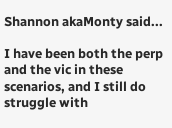Shannon akaMonty said...

I have been both the perp and the vic in these scenarios, and I still do struggle with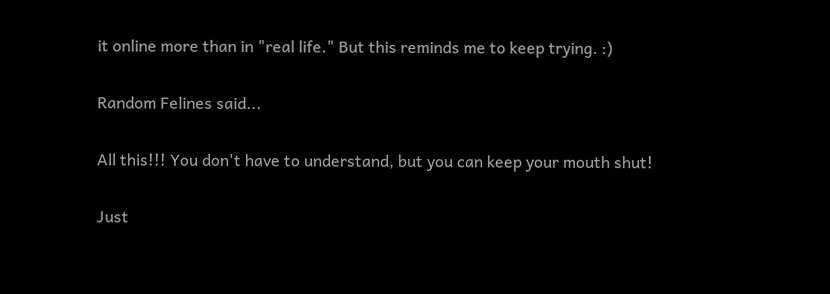it online more than in "real life." But this reminds me to keep trying. :)

Random Felines said...

All this!!! You don't have to understand, but you can keep your mouth shut!

Just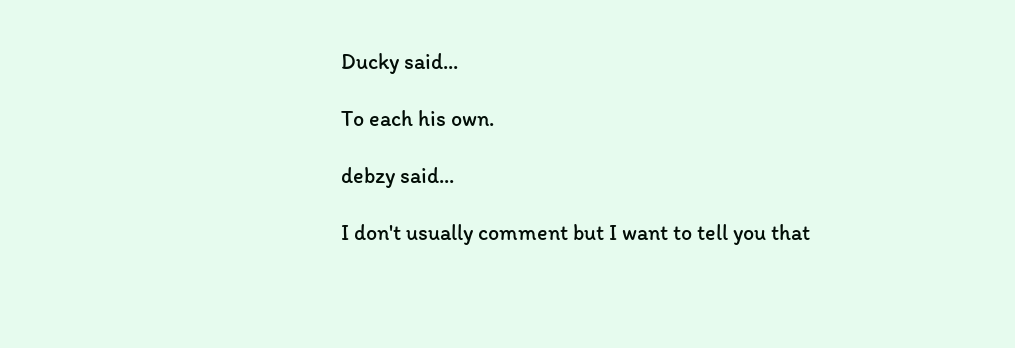Ducky said...

To each his own.

debzy said...

I don't usually comment but I want to tell you that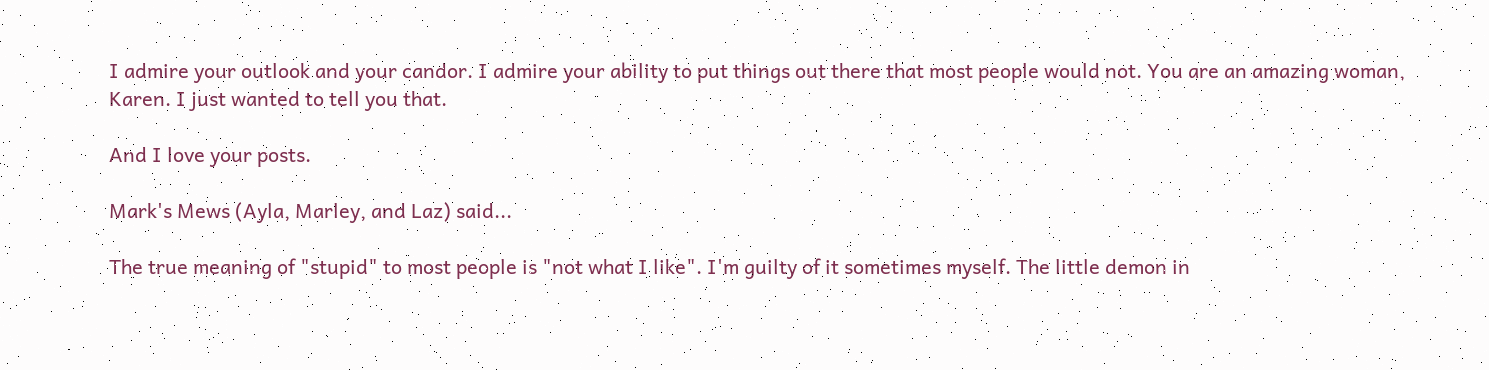I admire your outlook and your candor. I admire your ability to put things out there that most people would not. You are an amazing woman, Karen. I just wanted to tell you that.

And I love your posts.

Mark's Mews (Ayla, Marley, and Laz) said...

The true meaning of "stupid" to most people is "not what I like". I'm guilty of it sometimes myself. The little demon in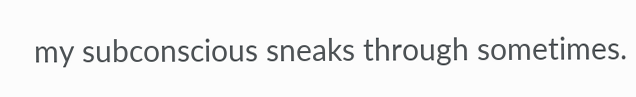my subconscious sneaks through sometimes.